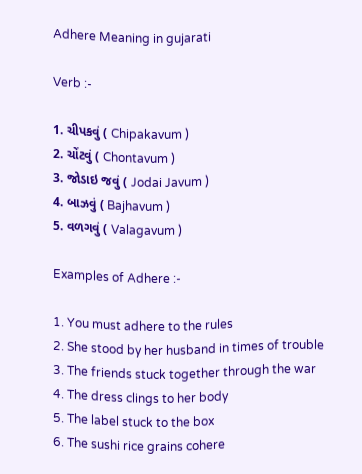Adhere Meaning in gujarati

Verb :-

1. ચીપકવું ( Chipakavum )
2. ચોંટવું ( Chontavum )
3. જોડાઇ જવું ( Jodai Javum )
4. બાઝવું ( Bajhavum )
5. વળગવું ( Valagavum )

Examples of Adhere :-

1. You must adhere to the rules
2. She stood by her husband in times of trouble
3. The friends stuck together through the war
4. The dress clings to her body
5. The label stuck to the box
6. The sushi rice grains cohere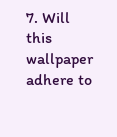7. Will this wallpaper adhere to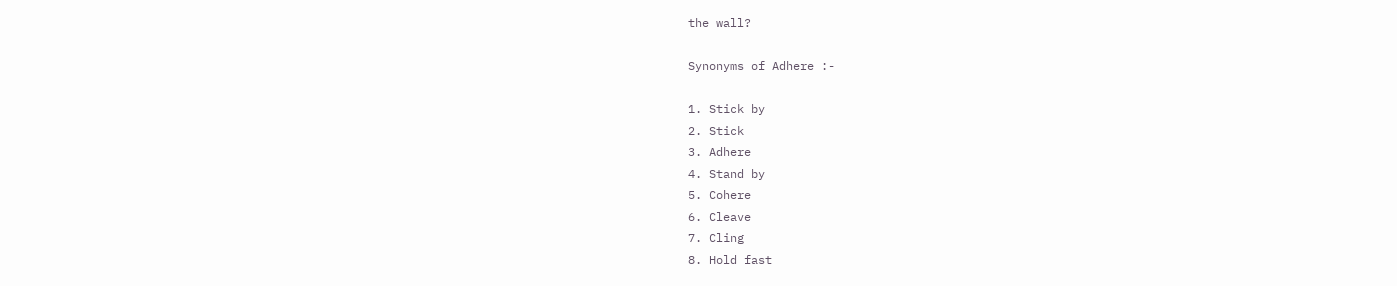the wall?

Synonyms of Adhere :-

1. Stick by
2. Stick
3. Adhere
4. Stand by
5. Cohere
6. Cleave
7. Cling
8. Hold fast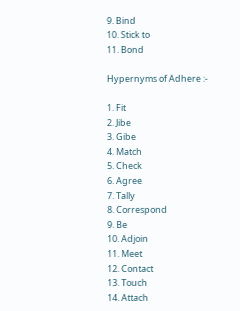9. Bind
10. Stick to
11. Bond

Hypernyms of Adhere :-

1. Fit
2. Jibe
3. Gibe
4. Match
5. Check
6. Agree
7. Tally
8. Correspond
9. Be
10. Adjoin
11. Meet
12. Contact
13. Touch
14. Attach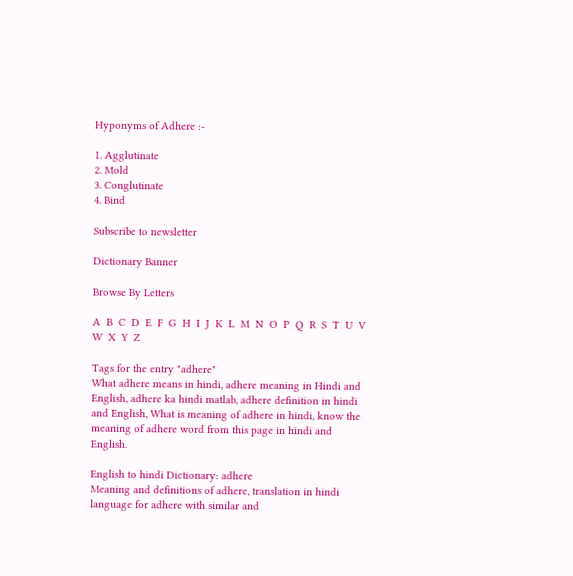Hyponyms of Adhere :-

1. Agglutinate
2. Mold
3. Conglutinate
4. Bind

Subscribe to newsletter

Dictionary Banner

Browse By Letters

A  B  C  D  E  F  G  H  I  J  K  L  M  N  O  P  Q  R  S  T  U  V  W  X  Y  Z

Tags for the entry "adhere"
What adhere means in hindi, adhere meaning in Hindi and English, adhere ka hindi matlab, adhere definition in hindi and English, What is meaning of adhere in hindi, know the meaning of adhere word from this page in hindi and English.

English to hindi Dictionary: adhere
Meaning and definitions of adhere, translation in hindi language for adhere with similar and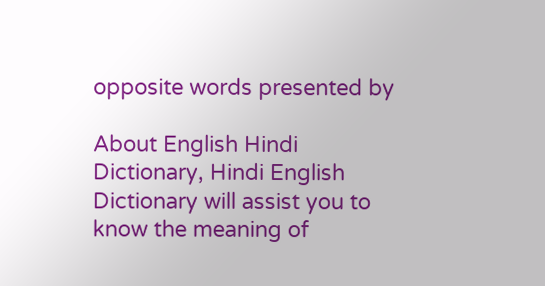opposite words presented by

About English Hindi Dictionary, Hindi English Dictionary will assist you to know the meaning of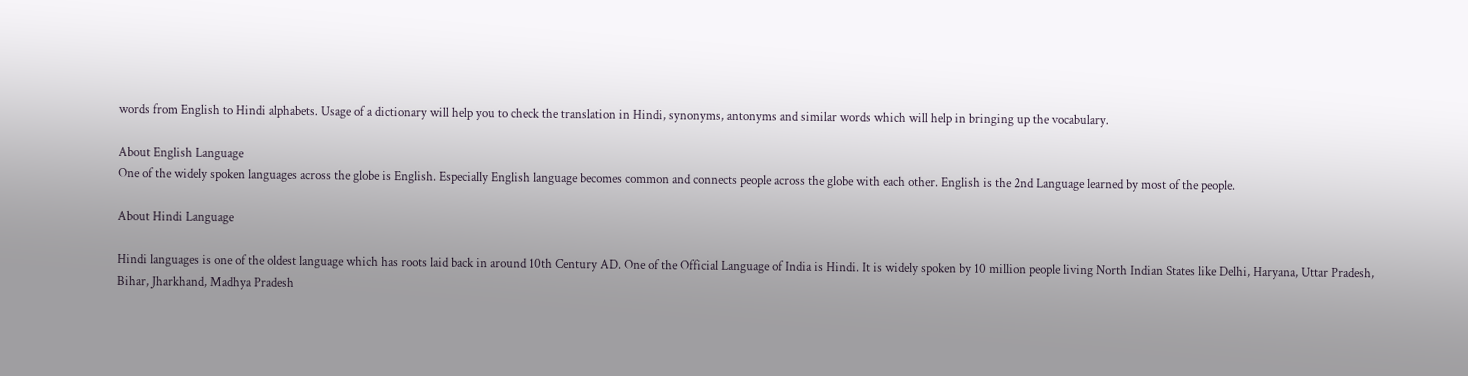words from English to Hindi alphabets. Usage of a dictionary will help you to check the translation in Hindi, synonyms, antonyms and similar words which will help in bringing up the vocabulary.

About English Language
One of the widely spoken languages across the globe is English. Especially English language becomes common and connects people across the globe with each other. English is the 2nd Language learned by most of the people.

About Hindi Language

Hindi languages is one of the oldest language which has roots laid back in around 10th Century AD. One of the Official Language of India is Hindi. It is widely spoken by 10 million people living North Indian States like Delhi, Haryana, Uttar Pradesh, Bihar, Jharkhand, Madhya Pradesh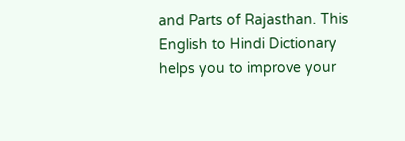and Parts of Rajasthan. This English to Hindi Dictionary helps you to improve your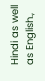Hindi as well as English.,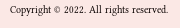Copyright © 2022. All rights reserved.